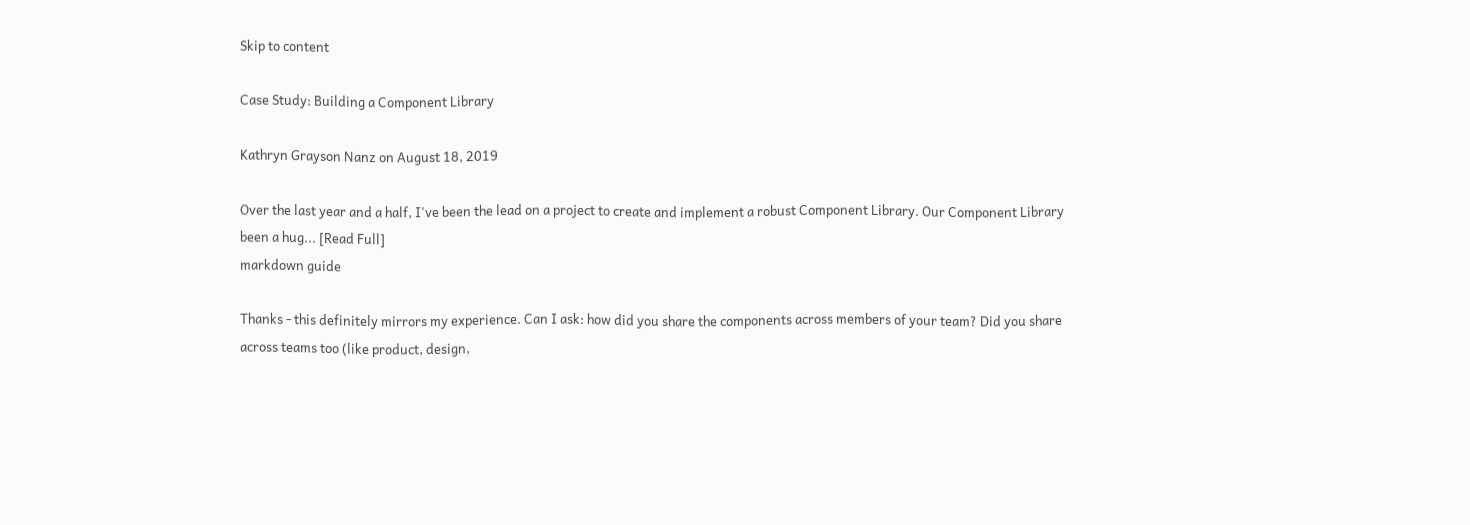Skip to content

Case Study: Building a Component Library

Kathryn Grayson Nanz on August 18, 2019

Over the last year and a half, I've been the lead on a project to create and implement a robust Component Library. Our Component Library been a hug... [Read Full]
markdown guide

Thanks - this definitely mirrors my experience. Can I ask: how did you share the components across members of your team? Did you share across teams too (like product, design,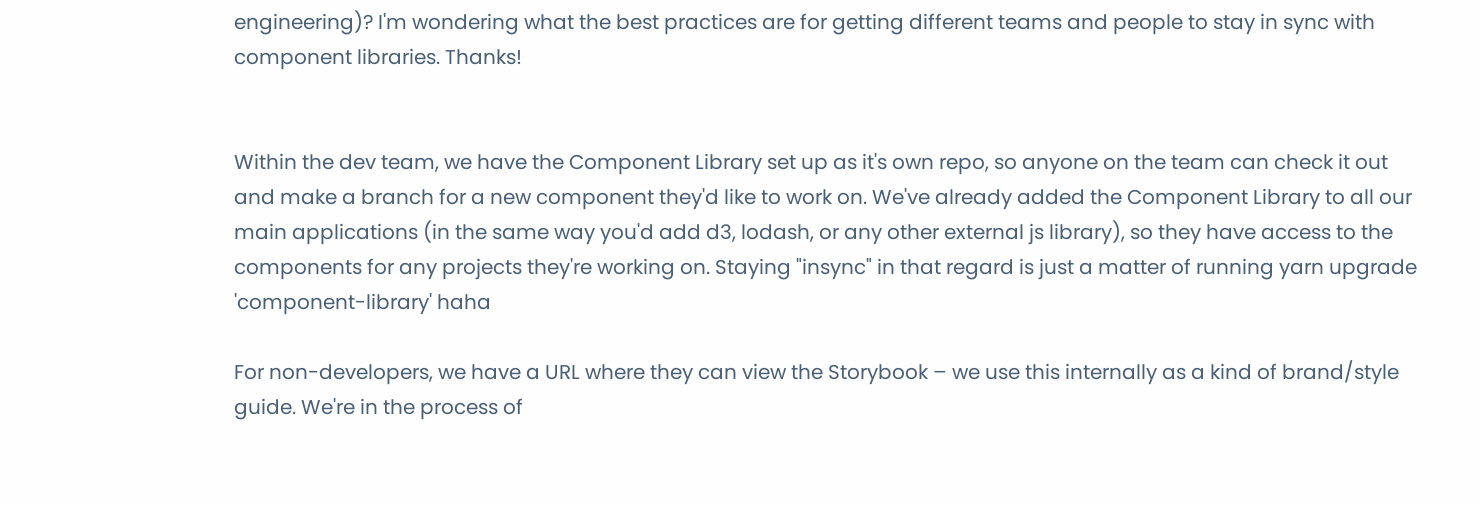engineering)? I'm wondering what the best practices are for getting different teams and people to stay in sync with component libraries. Thanks!


Within the dev team, we have the Component Library set up as it's own repo, so anyone on the team can check it out and make a branch for a new component they'd like to work on. We've already added the Component Library to all our main applications (in the same way you'd add d3, lodash, or any other external js library), so they have access to the components for any projects they're working on. Staying "insync" in that regard is just a matter of running yarn upgrade 'component-library' haha

For non-developers, we have a URL where they can view the Storybook – we use this internally as a kind of brand/style guide. We're in the process of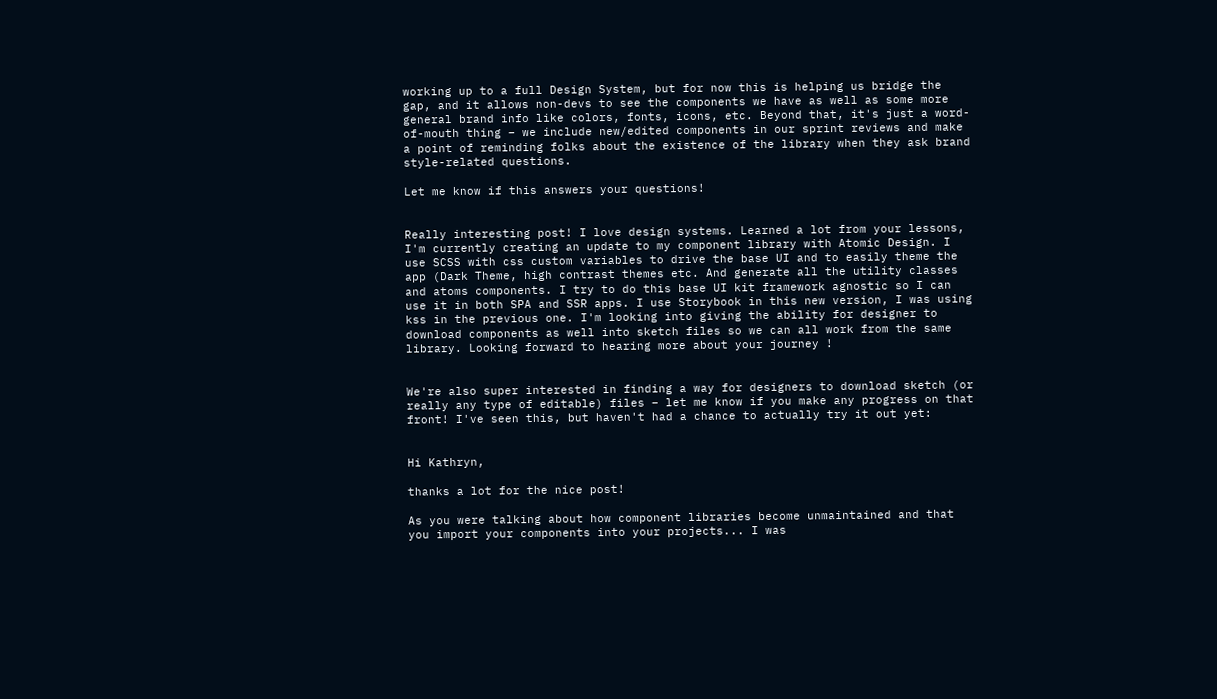working up to a full Design System, but for now this is helping us bridge the gap, and it allows non-devs to see the components we have as well as some more general brand info like colors, fonts, icons, etc. Beyond that, it's just a word-of-mouth thing – we include new/edited components in our sprint reviews and make a point of reminding folks about the existence of the library when they ask brand style-related questions.

Let me know if this answers your questions!


Really interesting post! I love design systems. Learned a lot from your lessons, I'm currently creating an update to my component library with Atomic Design. I use SCSS with css custom variables to drive the base UI and to easily theme the app (Dark Theme, high contrast themes etc. And generate all the utility classes and atoms components. I try to do this base UI kit framework agnostic so I can use it in both SPA and SSR apps. I use Storybook in this new version, I was using kss in the previous one. I'm looking into giving the ability for designer to download components as well into sketch files so we can all work from the same library. Looking forward to hearing more about your journey !


We're also super interested in finding a way for designers to download sketch (or really any type of editable) files – let me know if you make any progress on that front! I've seen this, but haven't had a chance to actually try it out yet:


Hi Kathryn,

thanks a lot for the nice post!

As you were talking about how component libraries become unmaintained and that you import your components into your projects... I was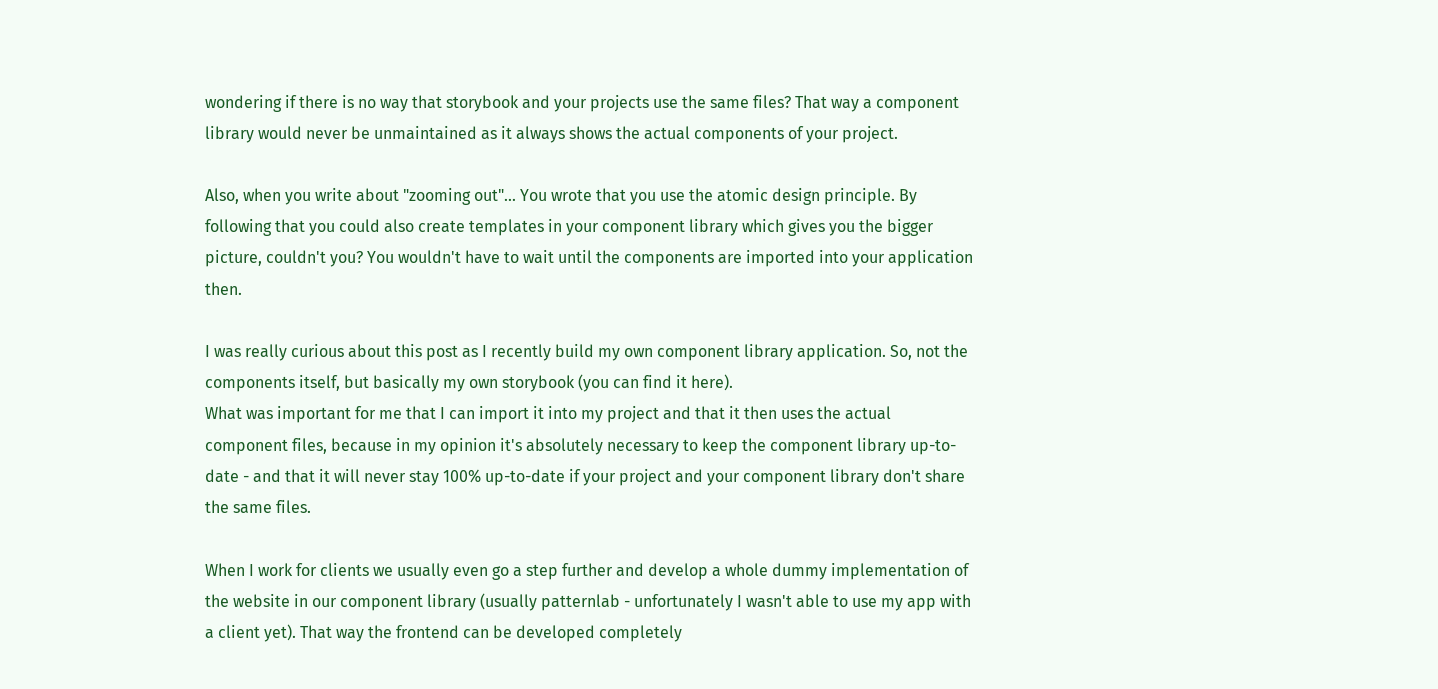wondering if there is no way that storybook and your projects use the same files? That way a component library would never be unmaintained as it always shows the actual components of your project.

Also, when you write about "zooming out"... You wrote that you use the atomic design principle. By following that you could also create templates in your component library which gives you the bigger picture, couldn't you? You wouldn't have to wait until the components are imported into your application then.

I was really curious about this post as I recently build my own component library application. So, not the components itself, but basically my own storybook (you can find it here).
What was important for me that I can import it into my project and that it then uses the actual component files, because in my opinion it's absolutely necessary to keep the component library up-to-date - and that it will never stay 100% up-to-date if your project and your component library don't share the same files.

When I work for clients we usually even go a step further and develop a whole dummy implementation of the website in our component library (usually patternlab - unfortunately I wasn't able to use my app with a client yet). That way the frontend can be developed completely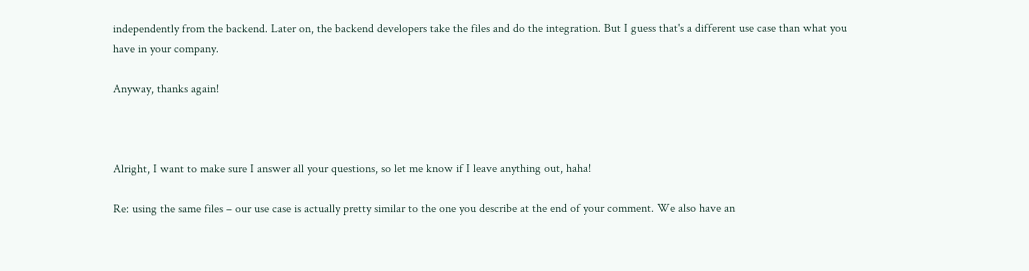independently from the backend. Later on, the backend developers take the files and do the integration. But I guess that's a different use case than what you have in your company.

Anyway, thanks again!



Alright, I want to make sure I answer all your questions, so let me know if I leave anything out, haha!

Re: using the same files – our use case is actually pretty similar to the one you describe at the end of your comment. We also have an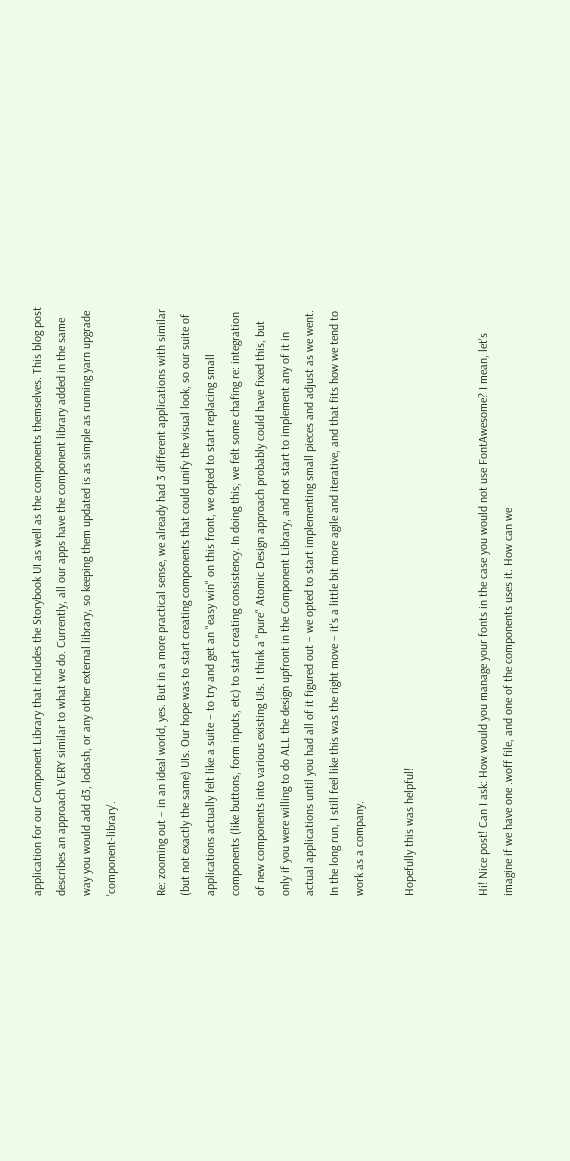application for our Component Library that includes the Storybook UI as well as the components themselves. This blog post describes an approach VERY similar to what we do. Currently, all our apps have the component library added in the same way you would add d3, lodash, or any other external library, so keeping them updated is as simple as running yarn upgrade 'component-library'.

Re: zooming out – in an ideal world, yes. But in a more practical sense, we already had 3 different applications with similar (but not exactly the same) UIs. Our hope was to start creating components that could unify the visual look, so our suite of applications actually felt like a suite – to try and get an "easy win" on this front, we opted to start replacing small components (like buttons, form inputs, etc) to start creating consistency. In doing this, we felt some chafing re: integration of new components into various existing UIs. I think a "pure" Atomic Design approach probably could have fixed this, but only if you were willing to do ALL the design upfront in the Component Library, and not start to implement any of it in actual applications until you had all of it figured out – we opted to start implementing small pieces and adjust as we went. In the long run, I still feel like this was the right move – it's a little bit more agile and iterative, and that fits how we tend to work as a company.

Hopefully this was helpful!


Hi! Nice post! Can I ask: How would you manage your fonts in the case you would not use FontAwesome? I mean, let's imagine if we have one .woff file, and one of the components uses it. How can we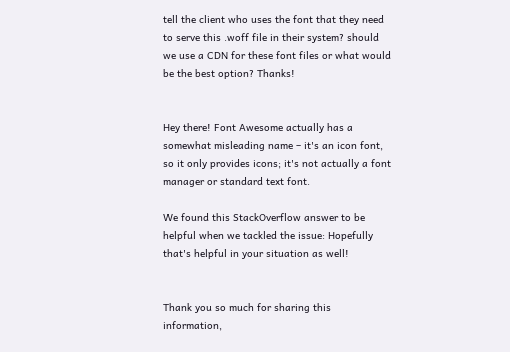tell the client who uses the font that they need to serve this .woff file in their system? should we use a CDN for these font files or what would be the best option? Thanks!


Hey there! Font Awesome actually has a somewhat misleading name – it's an icon font, so it only provides icons; it's not actually a font manager or standard text font.

We found this StackOverflow answer to be helpful when we tackled the issue: Hopefully that's helpful in your situation as well!


Thank you so much for sharing this information,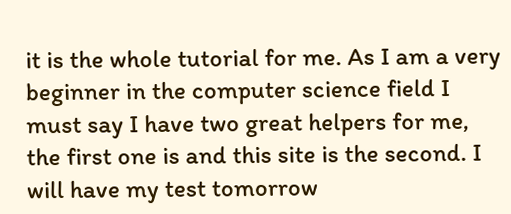it is the whole tutorial for me. As I am a very beginner in the computer science field I must say I have two great helpers for me, the first one is and this site is the second. I will have my test tomorrow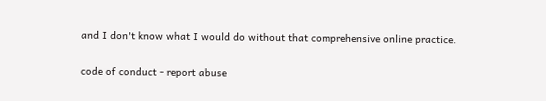and I don't know what I would do without that comprehensive online practice.

code of conduct - report abuse